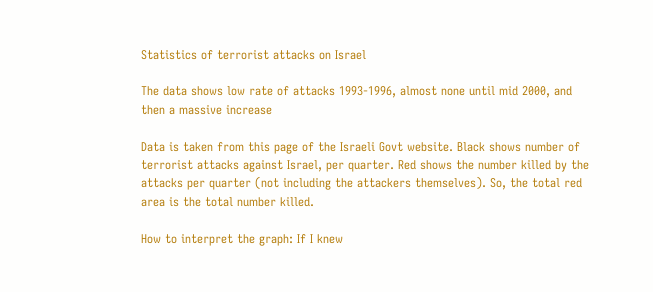Statistics of terrorist attacks on Israel

The data shows low rate of attacks 1993-1996, almost none until mid 2000, and then a massive increase

Data is taken from this page of the Israeli Govt website. Black shows number of terrorist attacks against Israel, per quarter. Red shows the number killed by the attacks per quarter (not including the attackers themselves). So, the total red area is the total number killed.

How to interpret the graph: If I knew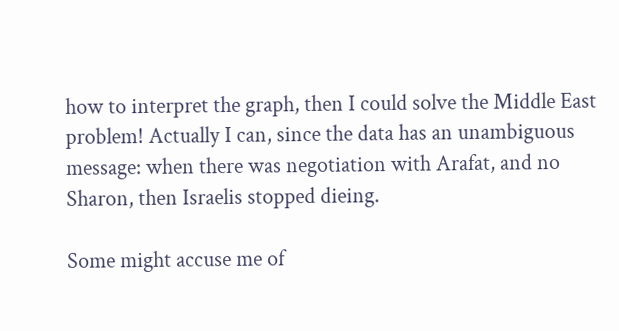how to interpret the graph, then I could solve the Middle East problem! Actually I can, since the data has an unambiguous message: when there was negotiation with Arafat, and no Sharon, then Israelis stopped dieing.

Some might accuse me of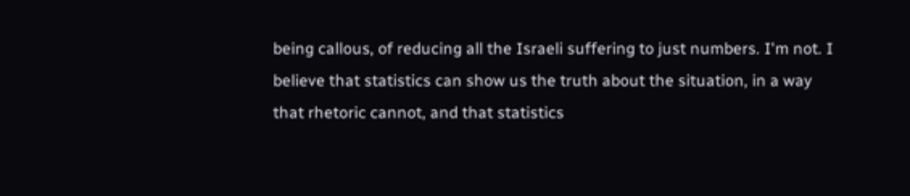being callous, of reducing all the Israeli suffering to just numbers. I'm not. I believe that statistics can show us the truth about the situation, in a way that rhetoric cannot, and that statistics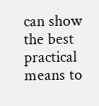can show the best practical means to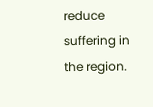reduce suffering in the region.